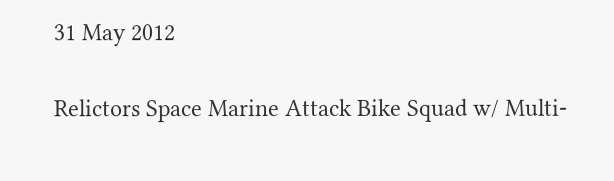31 May 2012

Relictors Space Marine Attack Bike Squad w/ Multi-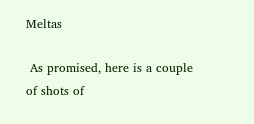Meltas

 As promised, here is a couple of shots of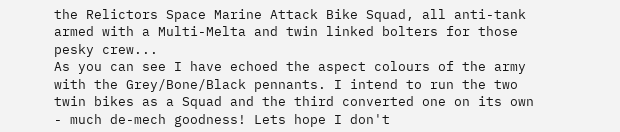the Relictors Space Marine Attack Bike Squad, all anti-tank armed with a Multi-Melta and twin linked bolters for those pesky crew...
As you can see I have echoed the aspect colours of the army with the Grey/Bone/Black pennants. I intend to run the two twin bikes as a Squad and the third converted one on its own - much de-mech goodness! Lets hope I don't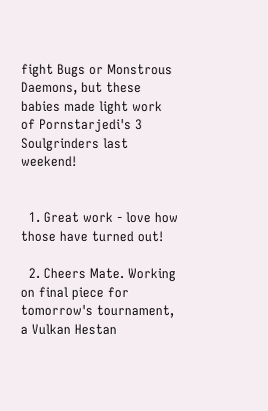fight Bugs or Monstrous Daemons, but these babies made light work of Pornstarjedi's 3 Soulgrinders last weekend!


  1. Great work - love how those have turned out!

  2. Cheers Mate. Working on final piece for tomorrow's tournament, a Vulkan Hestan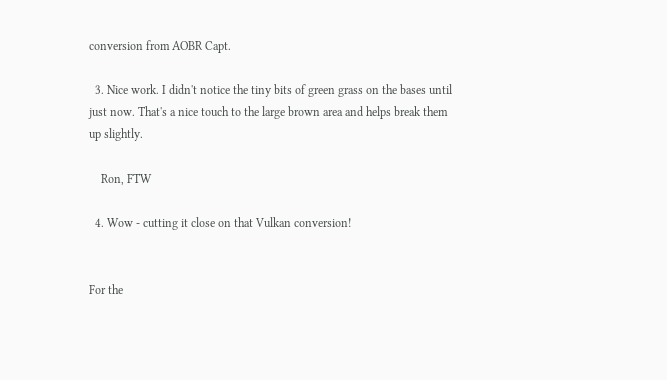conversion from AOBR Capt.

  3. Nice work. I didn't notice the tiny bits of green grass on the bases until just now. That's a nice touch to the large brown area and helps break them up slightly.

    Ron, FTW

  4. Wow - cutting it close on that Vulkan conversion!


For the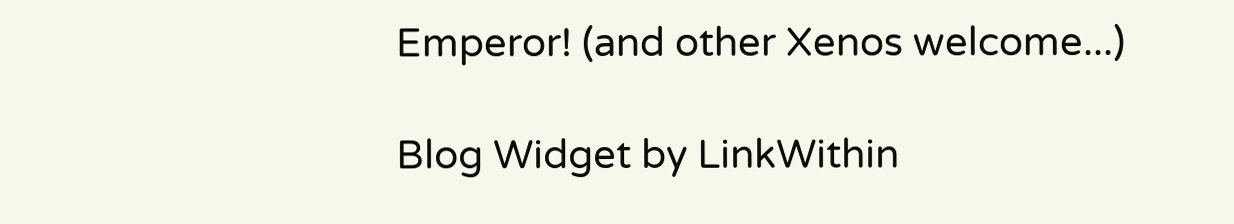Emperor! (and other Xenos welcome...)

Blog Widget by LinkWithin